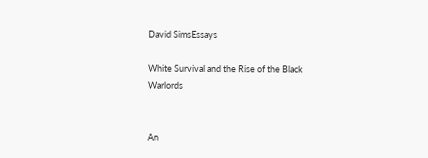David SimsEssays

White Survival and the Rise of the Black Warlords


An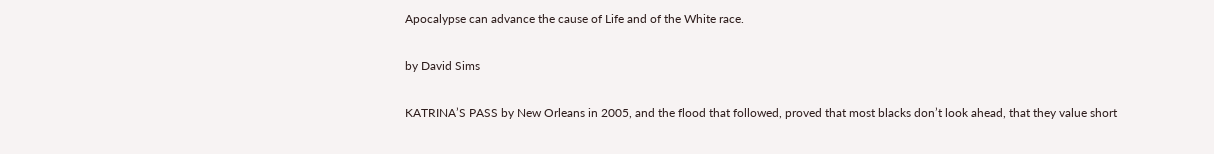Apocalypse can advance the cause of Life and of the White race.

by David Sims

KATRINA’S PASS by New Orleans in 2005, and the flood that followed, proved that most blacks don’t look ahead, that they value short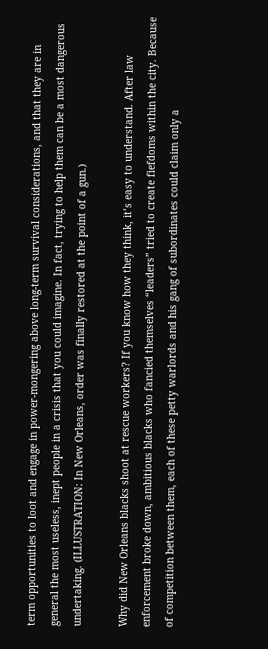term opportunities to loot and engage in power-mongering above long-term survival considerations, and that they are in general the most useless, inept people in a crisis that you could imagine. In fact, trying to help them can be a most dangerous undertaking. (ILLUSTRATION: In New Orleans, order was finally restored at the point of a gun.)

Why did New Orleans blacks shoot at rescue workers? If you know how they think, it’s easy to understand. After law enforcement broke down, ambitious blacks who fancied themselves “leaders” tried to create fiefdoms within the city. Because of competition between them, each of these petty warlords and his gang of subordinates could claim only a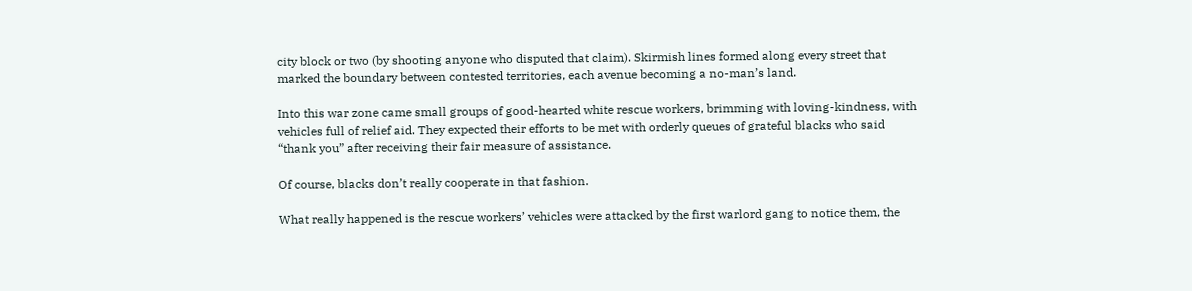city block or two (by shooting anyone who disputed that claim). Skirmish lines formed along every street that marked the boundary between contested territories, each avenue becoming a no-man’s land.

Into this war zone came small groups of good-hearted white rescue workers, brimming with loving-kindness, with vehicles full of relief aid. They expected their efforts to be met with orderly queues of grateful blacks who said “thank you” after receiving their fair measure of assistance.

Of course, blacks don’t really cooperate in that fashion.

What really happened is the rescue workers’ vehicles were attacked by the first warlord gang to notice them, the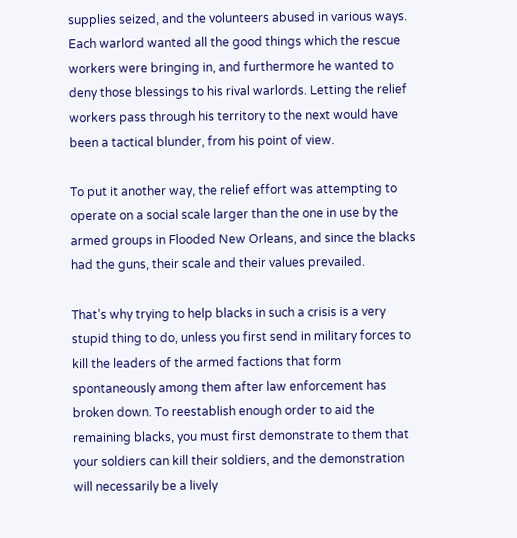supplies seized, and the volunteers abused in various ways. Each warlord wanted all the good things which the rescue workers were bringing in, and furthermore he wanted to deny those blessings to his rival warlords. Letting the relief workers pass through his territory to the next would have been a tactical blunder, from his point of view.

To put it another way, the relief effort was attempting to operate on a social scale larger than the one in use by the armed groups in Flooded New Orleans, and since the blacks had the guns, their scale and their values prevailed.

That’s why trying to help blacks in such a crisis is a very stupid thing to do, unless you first send in military forces to kill the leaders of the armed factions that form spontaneously among them after law enforcement has broken down. To reestablish enough order to aid the remaining blacks, you must first demonstrate to them that your soldiers can kill their soldiers, and the demonstration will necessarily be a lively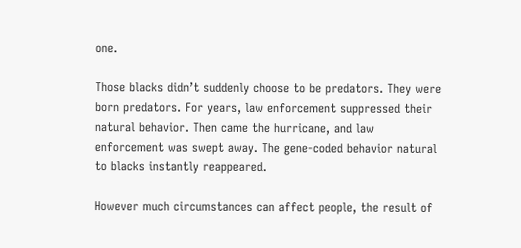one.

Those blacks didn’t suddenly choose to be predators. They were born predators. For years, law enforcement suppressed their natural behavior. Then came the hurricane, and law enforcement was swept away. The gene-coded behavior natural to blacks instantly reappeared.

However much circumstances can affect people, the result of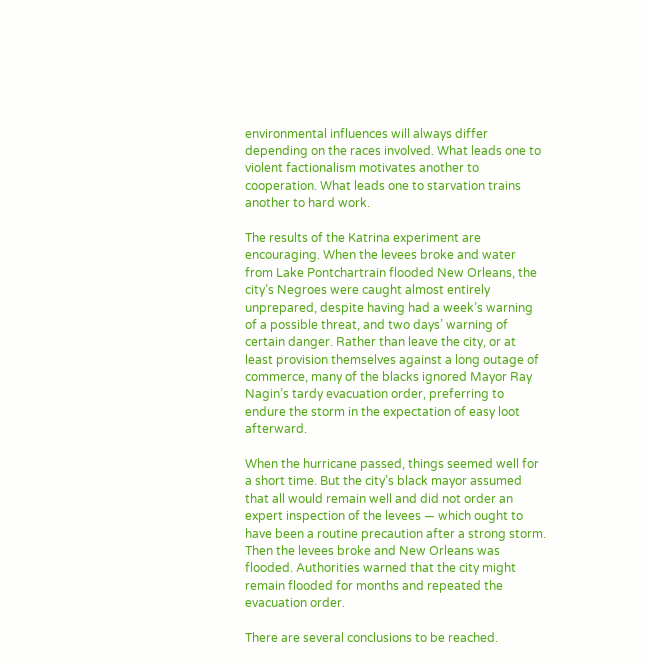environmental influences will always differ depending on the races involved. What leads one to violent factionalism motivates another to cooperation. What leads one to starvation trains another to hard work.

The results of the Katrina experiment are encouraging. When the levees broke and water from Lake Pontchartrain flooded New Orleans, the city’s Negroes were caught almost entirely unprepared, despite having had a week’s warning of a possible threat, and two days’ warning of certain danger. Rather than leave the city, or at least provision themselves against a long outage of commerce, many of the blacks ignored Mayor Ray Nagin’s tardy evacuation order, preferring to endure the storm in the expectation of easy loot afterward.

When the hurricane passed, things seemed well for a short time. But the city’s black mayor assumed that all would remain well and did not order an expert inspection of the levees — which ought to have been a routine precaution after a strong storm. Then the levees broke and New Orleans was flooded. Authorities warned that the city might remain flooded for months and repeated the evacuation order.

There are several conclusions to be reached.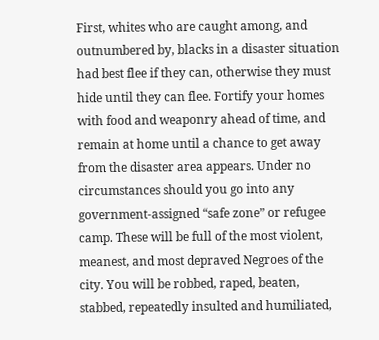First, whites who are caught among, and outnumbered by, blacks in a disaster situation had best flee if they can, otherwise they must hide until they can flee. Fortify your homes with food and weaponry ahead of time, and remain at home until a chance to get away from the disaster area appears. Under no circumstances should you go into any government-assigned “safe zone” or refugee camp. These will be full of the most violent, meanest, and most depraved Negroes of the city. You will be robbed, raped, beaten, stabbed, repeatedly insulted and humiliated,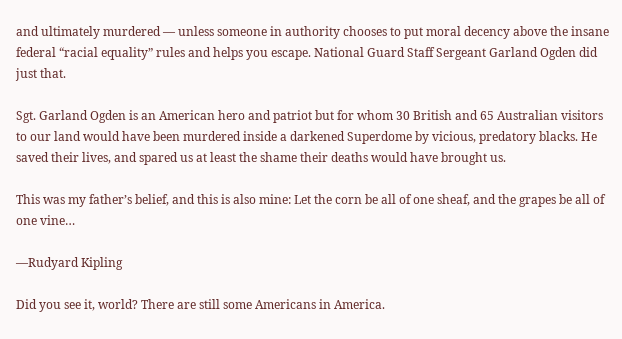and ultimately murdered — unless someone in authority chooses to put moral decency above the insane federal “racial equality” rules and helps you escape. National Guard Staff Sergeant Garland Ogden did just that.

Sgt. Garland Ogden is an American hero and patriot but for whom 30 British and 65 Australian visitors to our land would have been murdered inside a darkened Superdome by vicious, predatory blacks. He saved their lives, and spared us at least the shame their deaths would have brought us.

This was my father’s belief, and this is also mine: Let the corn be all of one sheaf, and the grapes be all of one vine…

—Rudyard Kipling

Did you see it, world? There are still some Americans in America.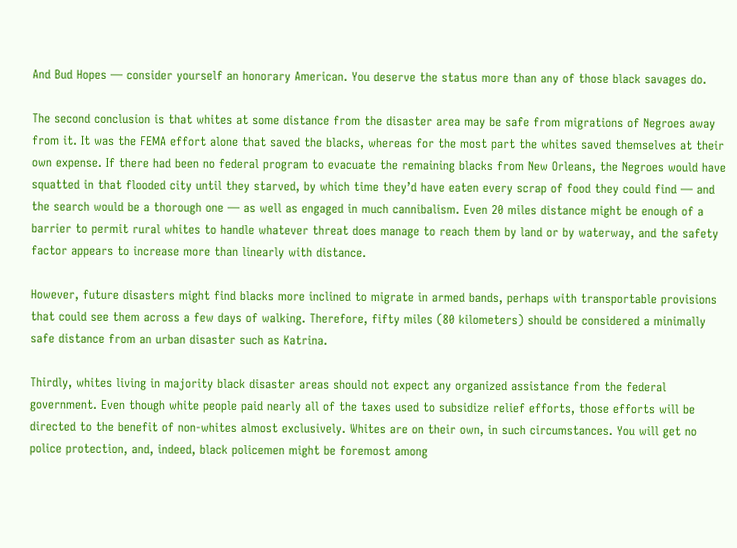And Bud Hopes — consider yourself an honorary American. You deserve the status more than any of those black savages do.

The second conclusion is that whites at some distance from the disaster area may be safe from migrations of Negroes away from it. It was the FEMA effort alone that saved the blacks, whereas for the most part the whites saved themselves at their own expense. If there had been no federal program to evacuate the remaining blacks from New Orleans, the Negroes would have squatted in that flooded city until they starved, by which time they’d have eaten every scrap of food they could find — and the search would be a thorough one — as well as engaged in much cannibalism. Even 20 miles distance might be enough of a barrier to permit rural whites to handle whatever threat does manage to reach them by land or by waterway, and the safety factor appears to increase more than linearly with distance.

However, future disasters might find blacks more inclined to migrate in armed bands, perhaps with transportable provisions that could see them across a few days of walking. Therefore, fifty miles (80 kilometers) should be considered a minimally safe distance from an urban disaster such as Katrina.

Thirdly, whites living in majority black disaster areas should not expect any organized assistance from the federal government. Even though white people paid nearly all of the taxes used to subsidize relief efforts, those efforts will be directed to the benefit of non-whites almost exclusively. Whites are on their own, in such circumstances. You will get no police protection, and, indeed, black policemen might be foremost among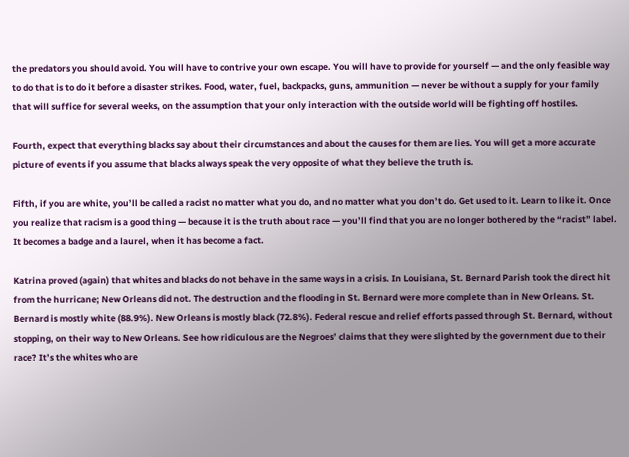the predators you should avoid. You will have to contrive your own escape. You will have to provide for yourself — and the only feasible way to do that is to do it before a disaster strikes. Food, water, fuel, backpacks, guns, ammunition — never be without a supply for your family that will suffice for several weeks, on the assumption that your only interaction with the outside world will be fighting off hostiles.

Fourth, expect that everything blacks say about their circumstances and about the causes for them are lies. You will get a more accurate picture of events if you assume that blacks always speak the very opposite of what they believe the truth is.

Fifth, if you are white, you’ll be called a racist no matter what you do, and no matter what you don’t do. Get used to it. Learn to like it. Once you realize that racism is a good thing — because it is the truth about race — you’ll find that you are no longer bothered by the “racist” label. It becomes a badge and a laurel, when it has become a fact.

Katrina proved (again) that whites and blacks do not behave in the same ways in a crisis. In Louisiana, St. Bernard Parish took the direct hit from the hurricane; New Orleans did not. The destruction and the flooding in St. Bernard were more complete than in New Orleans. St. Bernard is mostly white (88.9%). New Orleans is mostly black (72.8%). Federal rescue and relief efforts passed through St. Bernard, without stopping, on their way to New Orleans. See how ridiculous are the Negroes’ claims that they were slighted by the government due to their race? It’s the whites who are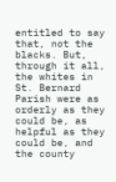entitled to say that, not the blacks. But, through it all, the whites in St. Bernard Parish were as orderly as they could be, as helpful as they could be, and the county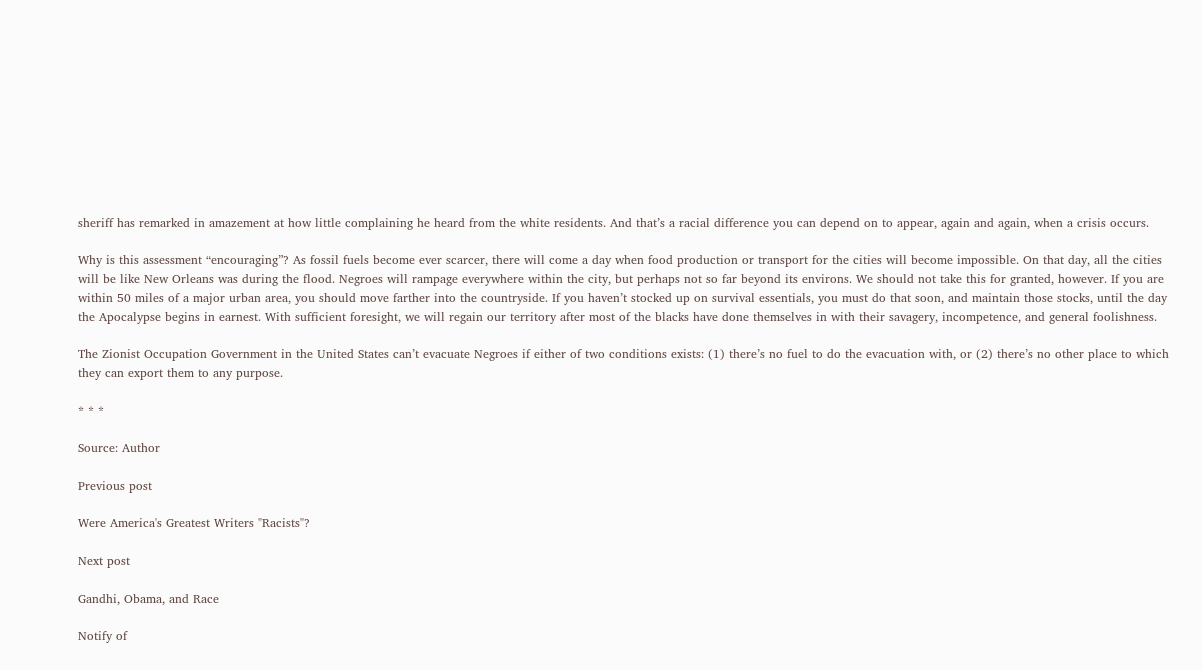sheriff has remarked in amazement at how little complaining he heard from the white residents. And that’s a racial difference you can depend on to appear, again and again, when a crisis occurs.

Why is this assessment “encouraging”? As fossil fuels become ever scarcer, there will come a day when food production or transport for the cities will become impossible. On that day, all the cities will be like New Orleans was during the flood. Negroes will rampage everywhere within the city, but perhaps not so far beyond its environs. We should not take this for granted, however. If you are within 50 miles of a major urban area, you should move farther into the countryside. If you haven’t stocked up on survival essentials, you must do that soon, and maintain those stocks, until the day the Apocalypse begins in earnest. With sufficient foresight, we will regain our territory after most of the blacks have done themselves in with their savagery, incompetence, and general foolishness.

The Zionist Occupation Government in the United States can’t evacuate Negroes if either of two conditions exists: (1) there’s no fuel to do the evacuation with, or (2) there’s no other place to which they can export them to any purpose.

* * *

Source: Author

Previous post

Were America's Greatest Writers "Racists"?

Next post

Gandhi, Obama, and Race

Notify of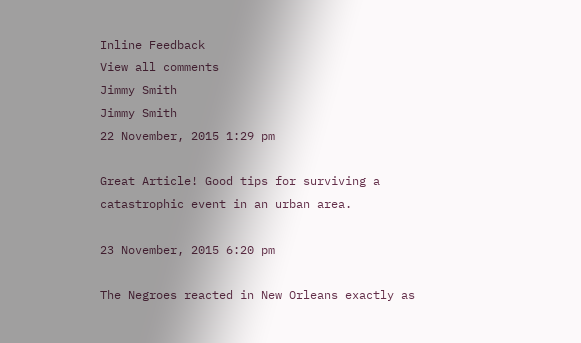Inline Feedback
View all comments
Jimmy Smith
Jimmy Smith
22 November, 2015 1:29 pm

Great Article! Good tips for surviving a catastrophic event in an urban area.

23 November, 2015 6:20 pm

The Negroes reacted in New Orleans exactly as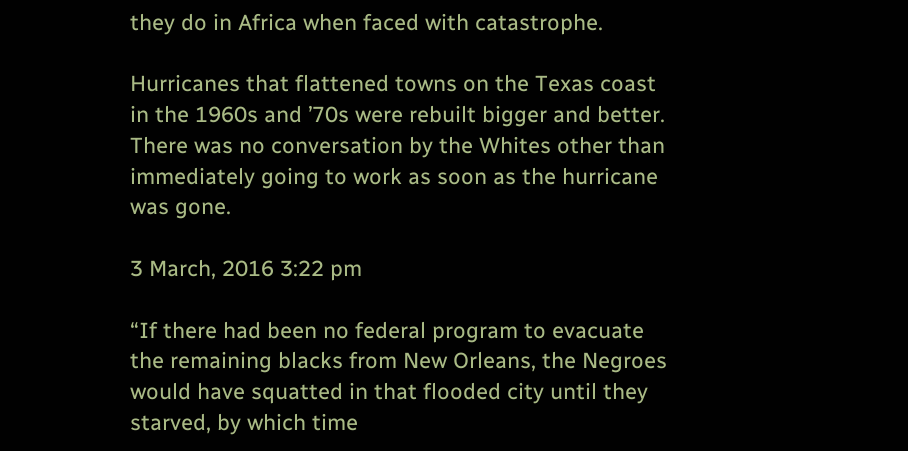they do in Africa when faced with catastrophe.

Hurricanes that flattened towns on the Texas coast in the 1960s and ’70s were rebuilt bigger and better. There was no conversation by the Whites other than immediately going to work as soon as the hurricane was gone.

3 March, 2016 3:22 pm

“If there had been no federal program to evacuate the remaining blacks from New Orleans, the Negroes would have squatted in that flooded city until they starved, by which time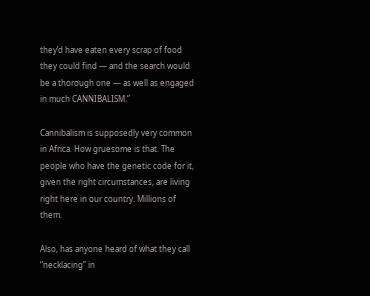they’d have eaten every scrap of food they could find — and the search would be a thorough one — as well as engaged in much CANNIBALISM.”

Cannibalism is supposedly very common in Africa. How gruesome is that. The people who have the genetic code for it, given the right circumstances, are living right here in our country. Millions of them.

Also, has anyone heard of what they call “necklacing” in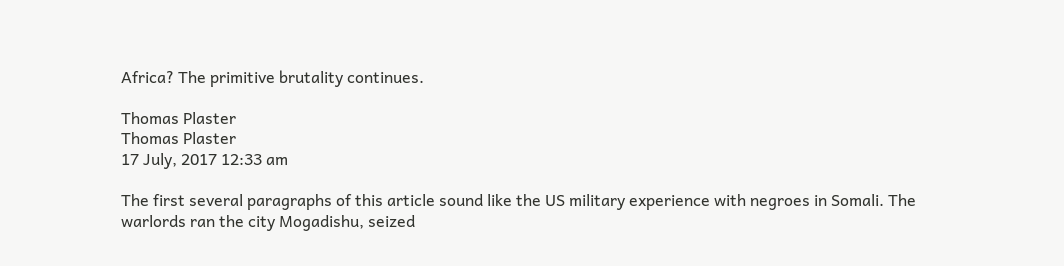Africa? The primitive brutality continues.

Thomas Plaster
Thomas Plaster
17 July, 2017 12:33 am

The first several paragraphs of this article sound like the US military experience with negroes in Somali. The warlords ran the city Mogadishu, seized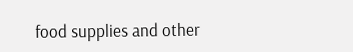food supplies and other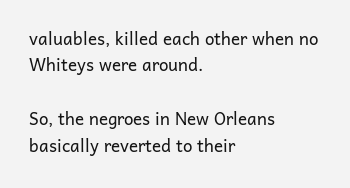valuables, killed each other when no Whiteys were around.

So, the negroes in New Orleans basically reverted to their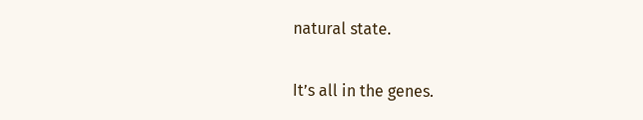natural state.

It’s all in the genes.